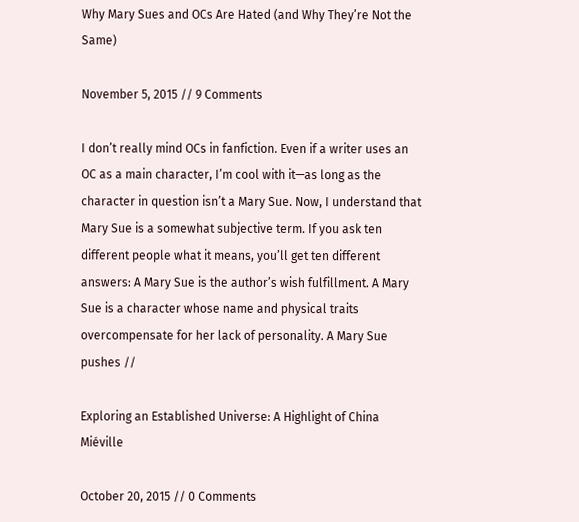Why Mary Sues and OCs Are Hated (and Why They’re Not the Same)

November 5, 2015 // 9 Comments

I don’t really mind OCs in fanfiction. Even if a writer uses an OC as a main character, I’m cool with it—as long as the character in question isn’t a Mary Sue. Now, I understand that Mary Sue is a somewhat subjective term. If you ask ten different people what it means, you’ll get ten different answers: A Mary Sue is the author’s wish fulfillment. A Mary Sue is a character whose name and physical traits overcompensate for her lack of personality. A Mary Sue pushes //

Exploring an Established Universe: A Highlight of China Miéville

October 20, 2015 // 0 Comments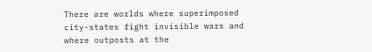There are worlds where superimposed city-states fight invisible wars and where outposts at the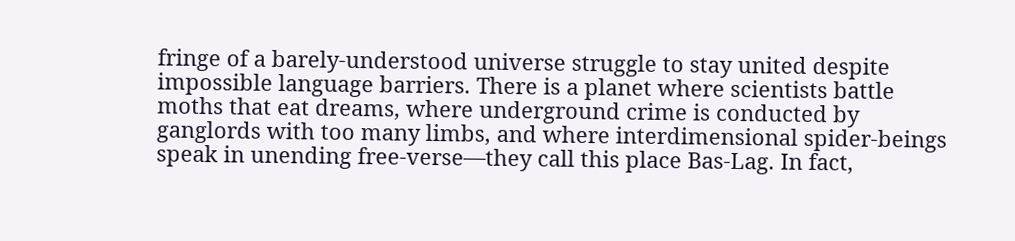fringe of a barely-understood universe struggle to stay united despite impossible language barriers. There is a planet where scientists battle moths that eat dreams, where underground crime is conducted by ganglords with too many limbs, and where interdimensional spider-beings speak in unending free-verse—they call this place Bas-Lag. In fact,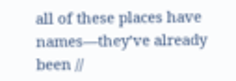all of these places have names—they’ve already been //